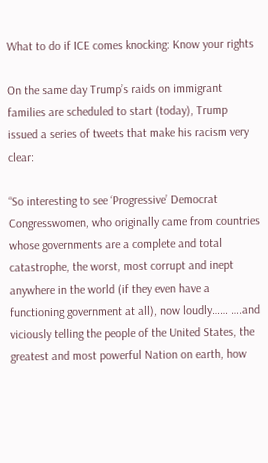What to do if ICE comes knocking: Know your rights

On the same day Trump’s raids on immigrant families are scheduled to start (today), Trump issued a series of tweets that make his racism very clear:

“So interesting to see ‘Progressive’ Democrat Congresswomen, who originally came from countries whose governments are a complete and total catastrophe, the worst, most corrupt and inept anywhere in the world (if they even have a functioning government at all), now loudly…… ….and viciously telling the people of the United States, the greatest and most powerful Nation on earth, how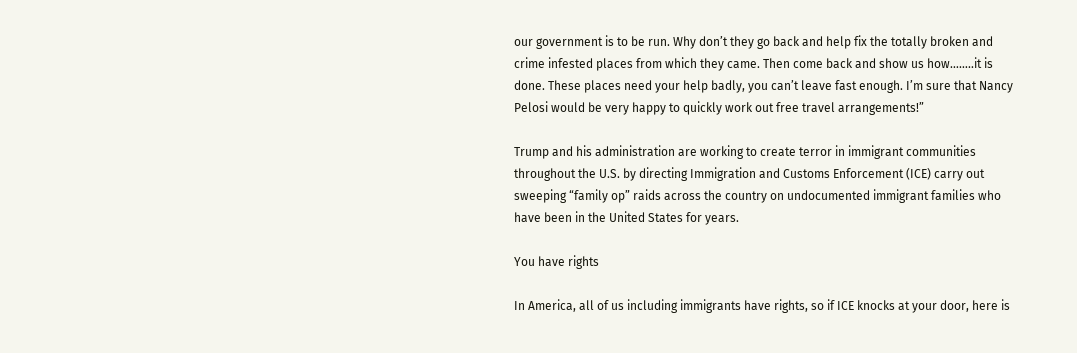our government is to be run. Why don’t they go back and help fix the totally broken and crime infested places from which they came. Then come back and show us how……..it is done. These places need your help badly, you can’t leave fast enough. I’m sure that Nancy Pelosi would be very happy to quickly work out free travel arrangements!”

Trump and his administration are working to create terror in immigrant communities throughout the U.S. by directing Immigration and Customs Enforcement (ICE) carry out sweeping “family op” raids across the country on undocumented immigrant families who have been in the United States for years.

You have rights

In America, all of us including immigrants have rights, so if ICE knocks at your door, here is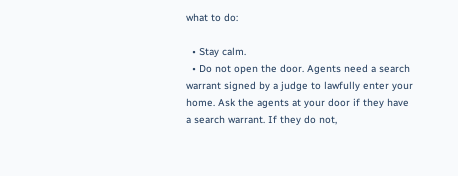what to do:

  • Stay calm.
  • Do not open the door. Agents need a search warrant signed by a judge to lawfully enter your home. Ask the agents at your door if they have a search warrant. If they do not,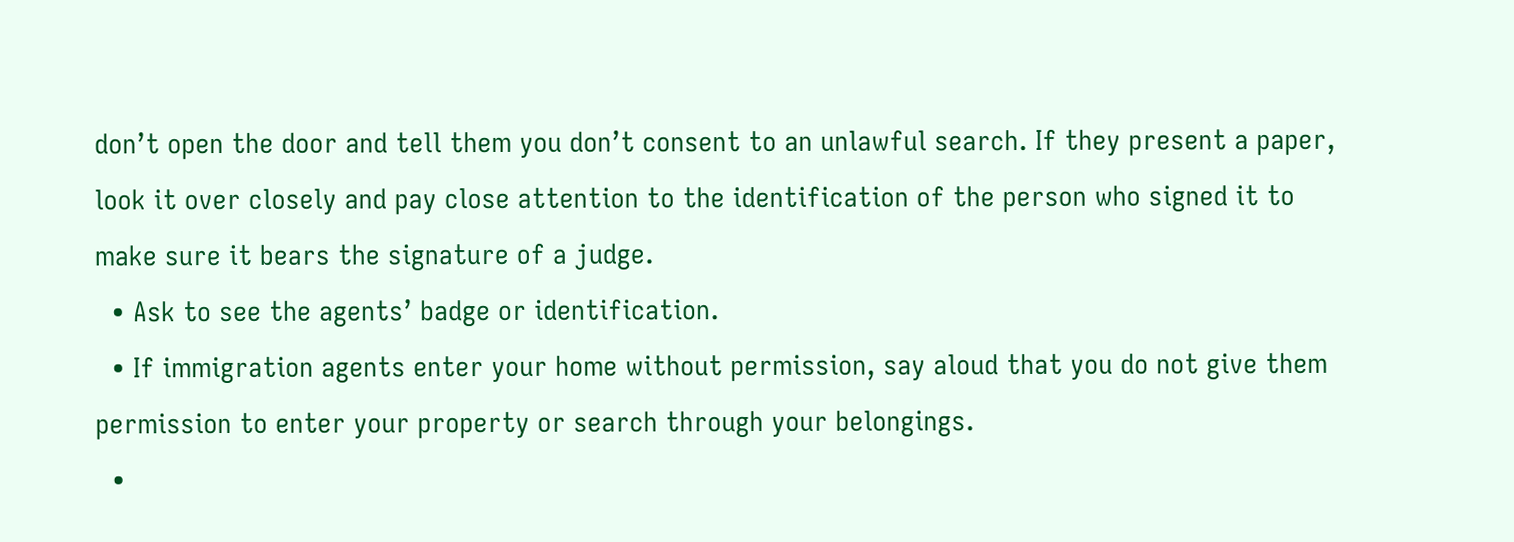don’t open the door and tell them you don’t consent to an unlawful search. If they present a paper, look it over closely and pay close attention to the identification of the person who signed it to make sure it bears the signature of a judge.
  • Ask to see the agents’ badge or identification.
  • If immigration agents enter your home without permission, say aloud that you do not give them permission to enter your property or search through your belongings.
  •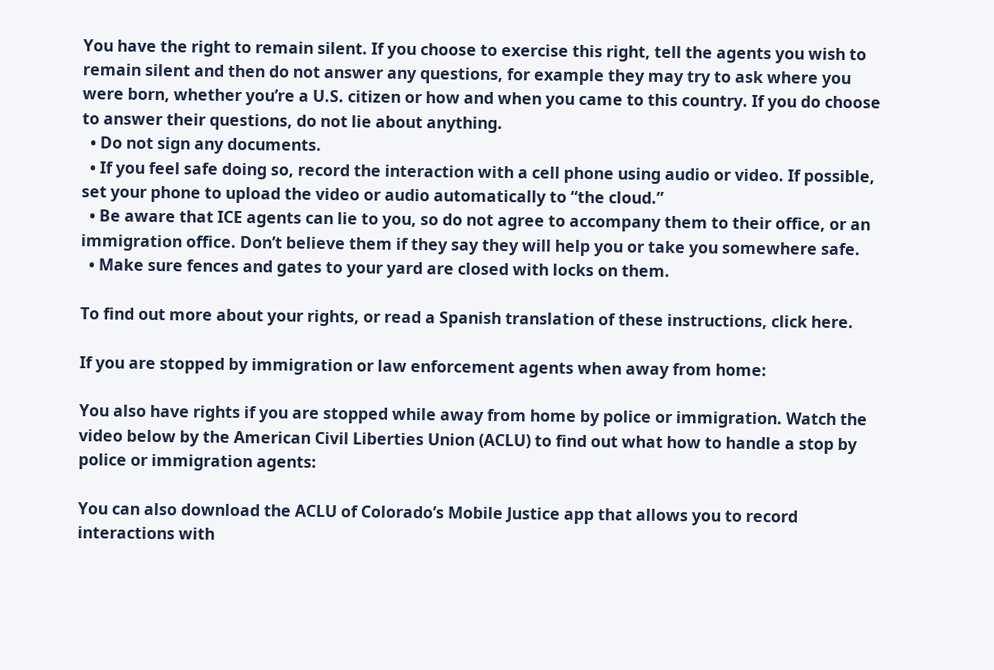You have the right to remain silent. If you choose to exercise this right, tell the agents you wish to remain silent and then do not answer any questions, for example they may try to ask where you were born, whether you’re a U.S. citizen or how and when you came to this country. If you do choose to answer their questions, do not lie about anything.
  • Do not sign any documents.
  • If you feel safe doing so, record the interaction with a cell phone using audio or video. If possible, set your phone to upload the video or audio automatically to “the cloud.”
  • Be aware that ICE agents can lie to you, so do not agree to accompany them to their office, or an immigration office. Don’t believe them if they say they will help you or take you somewhere safe.
  • Make sure fences and gates to your yard are closed with locks on them.

To find out more about your rights, or read a Spanish translation of these instructions, click here.

If you are stopped by immigration or law enforcement agents when away from home:

You also have rights if you are stopped while away from home by police or immigration. Watch the video below by the American Civil Liberties Union (ACLU) to find out what how to handle a stop by police or immigration agents:

You can also download the ACLU of Colorado’s Mobile Justice app that allows you to record interactions with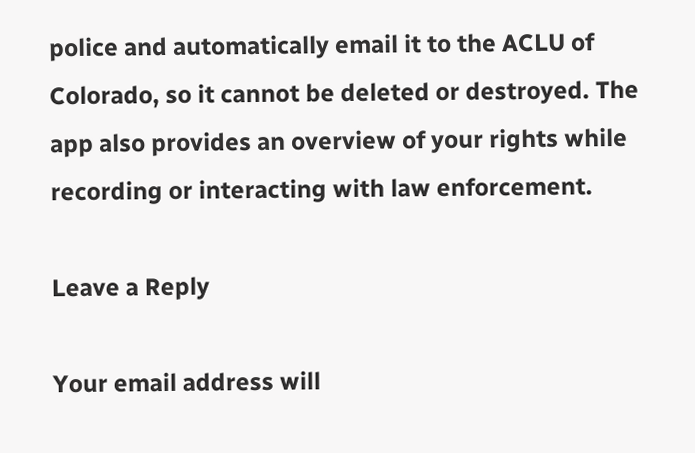police and automatically email it to the ACLU of Colorado, so it cannot be deleted or destroyed. The app also provides an overview of your rights while recording or interacting with law enforcement.

Leave a Reply

Your email address will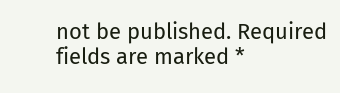not be published. Required fields are marked *